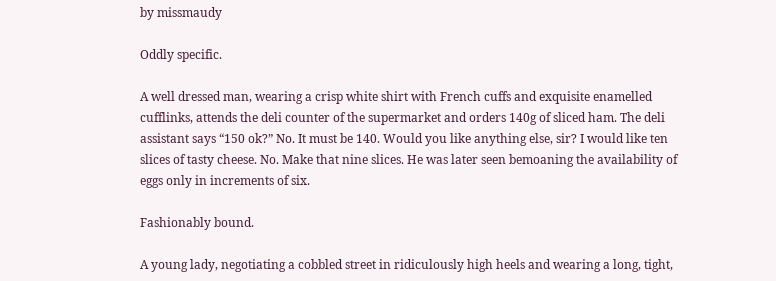by missmaudy

Oddly specific.

A well dressed man, wearing a crisp white shirt with French cuffs and exquisite enamelled cufflinks, attends the deli counter of the supermarket and orders 140g of sliced ham. The deli assistant says “150 ok?” No. It must be 140. Would you like anything else, sir? I would like ten slices of tasty cheese. No. Make that nine slices. He was later seen bemoaning the availability of eggs only in increments of six.

Fashionably bound.

A young lady, negotiating a cobbled street in ridiculously high heels and wearing a long, tight,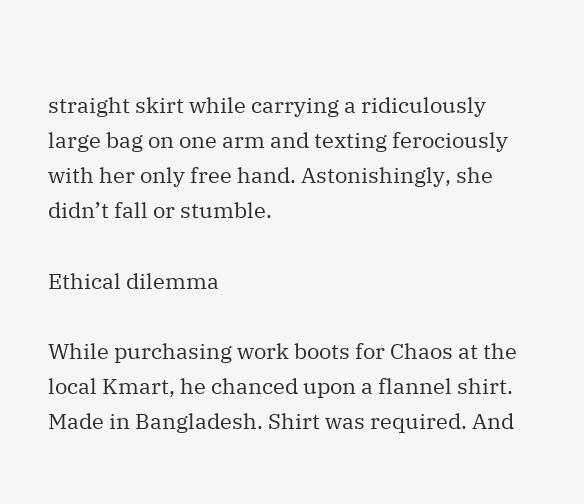straight skirt while carrying a ridiculously large bag on one arm and texting ferociously with her only free hand. Astonishingly, she didn’t fall or stumble.

Ethical dilemma

While purchasing work boots for Chaos at the local Kmart, he chanced upon a flannel shirt. Made in Bangladesh. Shirt was required. And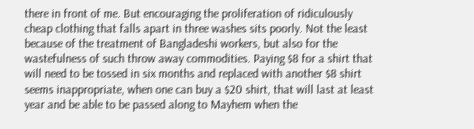there in front of me. But encouraging the proliferation of ridiculously cheap clothing that falls apart in three washes sits poorly. Not the least because of the treatment of Bangladeshi workers, but also for the wastefulness of such throw away commodities. Paying $8 for a shirt that will need to be tossed in six months and replaced with another $8 shirt seems inappropriate, when one can buy a $20 shirt, that will last at least year and be able to be passed along to Mayhem when the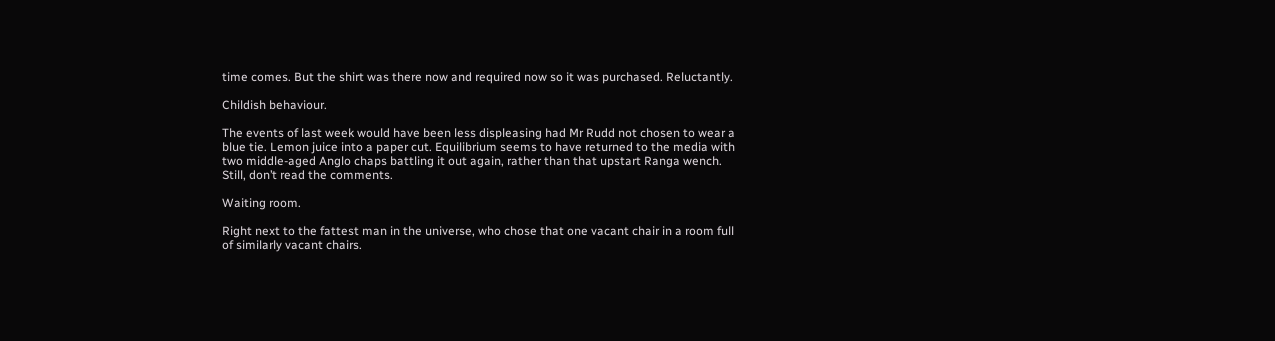time comes. But the shirt was there now and required now so it was purchased. Reluctantly.

Childish behaviour.

The events of last week would have been less displeasing had Mr Rudd not chosen to wear a blue tie. Lemon juice into a paper cut. Equilibrium seems to have returned to the media with two middle-aged Anglo chaps battling it out again, rather than that upstart Ranga wench. Still, don’t read the comments.

Waiting room.

Right next to the fattest man in the universe, who chose that one vacant chair in a room full of similarly vacant chairs.